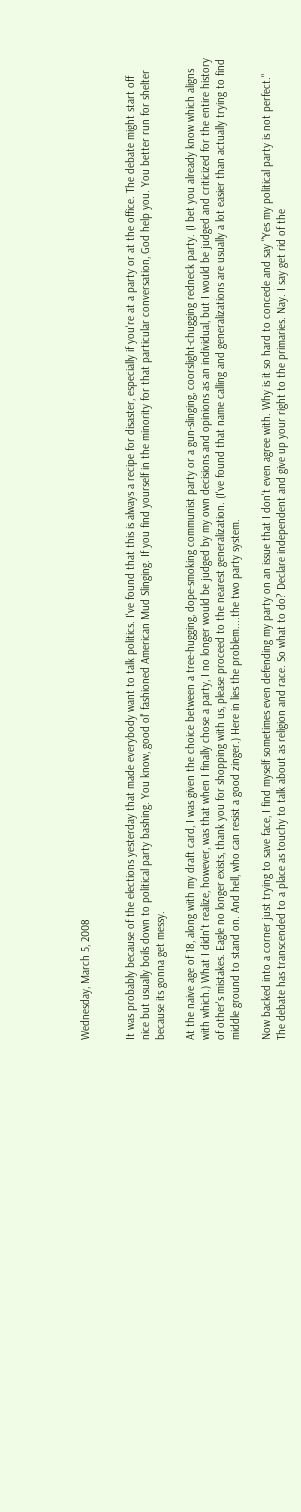Wednesday, March 5, 2008


It was probably because of the elections yesterday that made everybody want to talk politics. I've found that this is always a recipe for disaster, especially if you're at a party or at the office. The debate might start off nice but usually boils down to political party bashing. You know, good ol' fashioned American Mud Slinging. If you find yourself in the minority for that particular conversation, God help you. You better run for shelter because its gonna get messy.

At the naive age of 18, along with my draft card, I was given the choice between a tree-hugging, dope-smoking communist party or a gun-slinging, coorslight-chugging redneck party. (I bet you already know which aligns with which.) What I didn't realize, however, was that when I finally chose a party, I no longer would be judged by my own decisions and opinions as an individual, but I would be judged and criticized for the entire history of other's mistakes. Eagle no longer exists, thank you for shopping with us, please proceed to the nearest generalization. (I've found that name calling and generalizations are usually a lot easier than actually trying to find middle ground to stand on. And hell, who can resist a good zinger.) Here in lies the problem....the two party system.

Now backed into a corner just trying to save face, I find myself sometimes even defending my party on an issue that I don't even agree with. Why is it so hard to concede and say "Yes my political party is not perfect." The debate has transcended to a place as touchy to talk about as religion and race. So what to do? Declare independent and give up your right to the primaries. Nay. I say get rid of the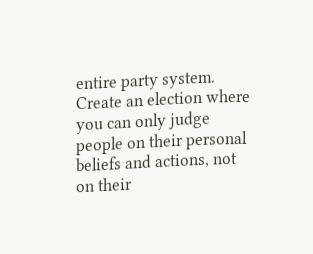entire party system. Create an election where you can only judge people on their personal beliefs and actions, not on their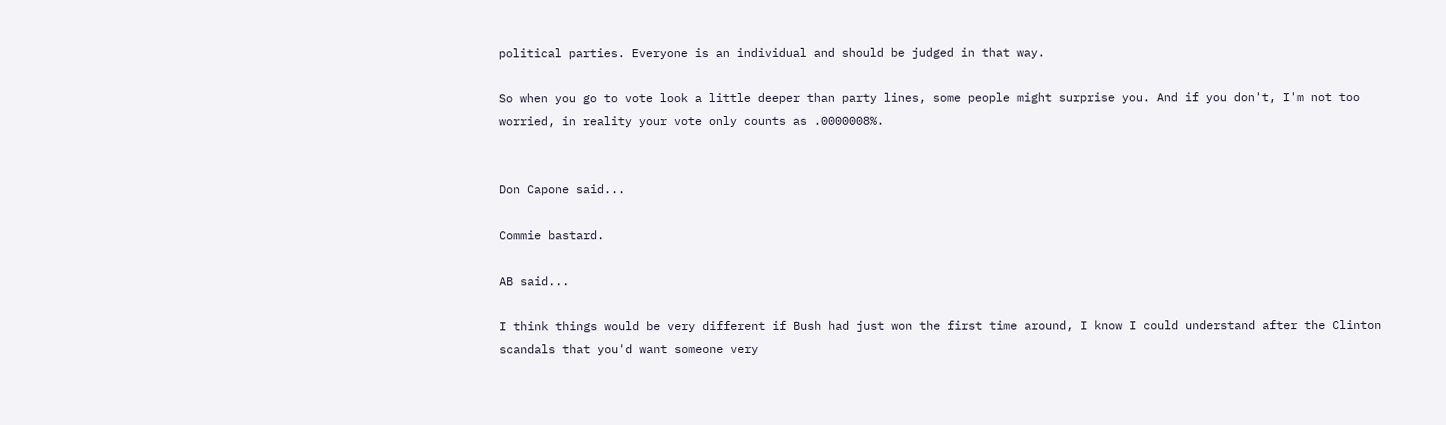political parties. Everyone is an individual and should be judged in that way.

So when you go to vote look a little deeper than party lines, some people might surprise you. And if you don't, I'm not too worried, in reality your vote only counts as .0000008%.


Don Capone said...

Commie bastard.

AB said...

I think things would be very different if Bush had just won the first time around, I know I could understand after the Clinton scandals that you'd want someone very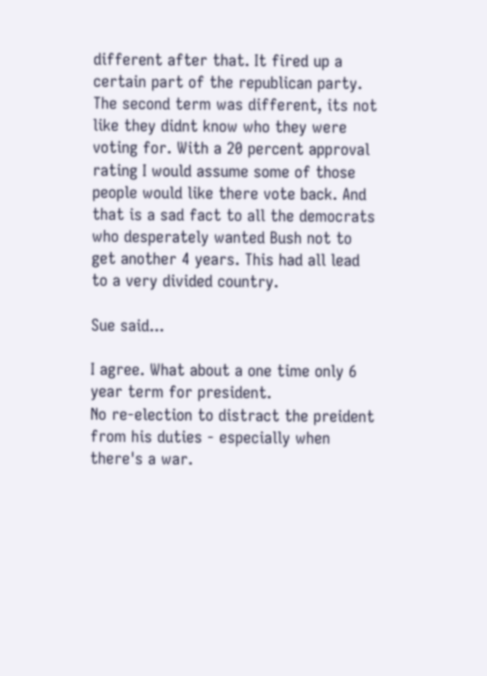different after that. It fired up a certain part of the republican party. The second term was different, its not like they didnt know who they were voting for. With a 20 percent approval rating I would assume some of those people would like there vote back. And that is a sad fact to all the democrats who desperately wanted Bush not to get another 4 years. This had all lead to a very divided country.

Sue said...

I agree. What about a one time only 6 year term for president.
No re-election to distract the preident from his duties - especially when there's a war.